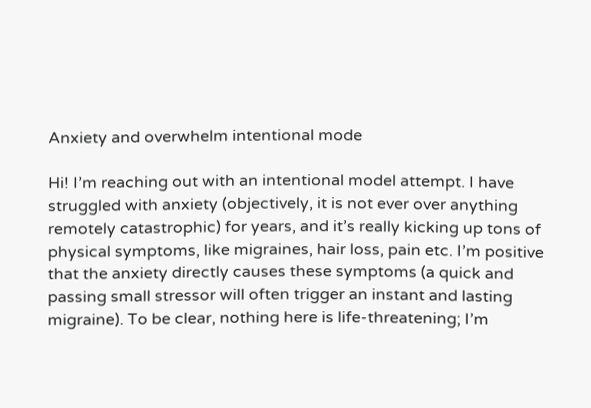Anxiety and overwhelm intentional mode

Hi! I’m reaching out with an intentional model attempt. I have struggled with anxiety (objectively, it is not ever over anything remotely catastrophic) for years, and it’s really kicking up tons of physical symptoms, like migraines, hair loss, pain etc. I’m positive that the anxiety directly causes these symptoms (a quick and passing small stressor will often trigger an instant and lasting migraine). To be clear, nothing here is life-threatening; I’m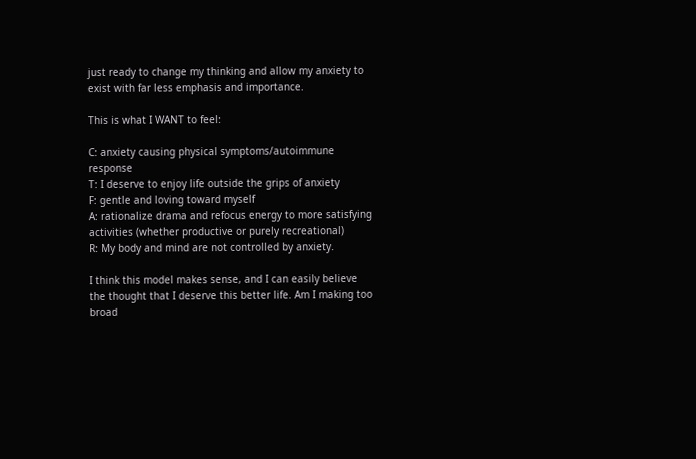just ready to change my thinking and allow my anxiety to exist with far less emphasis and importance.

This is what I WANT to feel:

C: anxiety causing physical symptoms/autoimmune response
T: I deserve to enjoy life outside the grips of anxiety
F: gentle and loving toward myself
A: rationalize drama and refocus energy to more satisfying activities (whether productive or purely recreational)
R: My body and mind are not controlled by anxiety.

I think this model makes sense, and I can easily believe the thought that I deserve this better life. Am I making too broad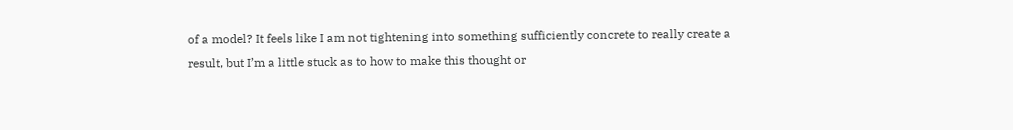of a model? It feels like I am not tightening into something sufficiently concrete to really create a result, but I’m a little stuck as to how to make this thought or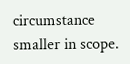circumstance smaller in scope.